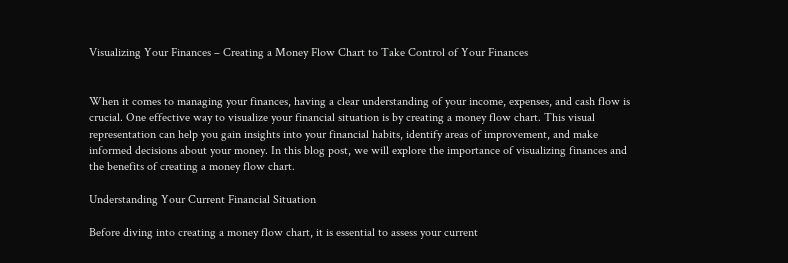Visualizing Your Finances – Creating a Money Flow Chart to Take Control of Your Finances


When it comes to managing your finances, having a clear understanding of your income, expenses, and cash flow is crucial. One effective way to visualize your financial situation is by creating a money flow chart. This visual representation can help you gain insights into your financial habits, identify areas of improvement, and make informed decisions about your money. In this blog post, we will explore the importance of visualizing finances and the benefits of creating a money flow chart.

Understanding Your Current Financial Situation

Before diving into creating a money flow chart, it is essential to assess your current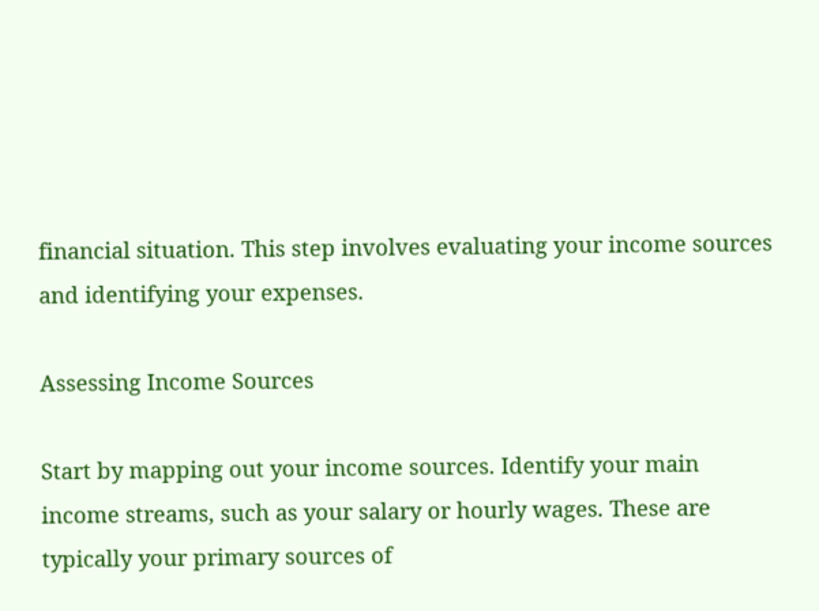financial situation. This step involves evaluating your income sources and identifying your expenses.

Assessing Income Sources

Start by mapping out your income sources. Identify your main income streams, such as your salary or hourly wages. These are typically your primary sources of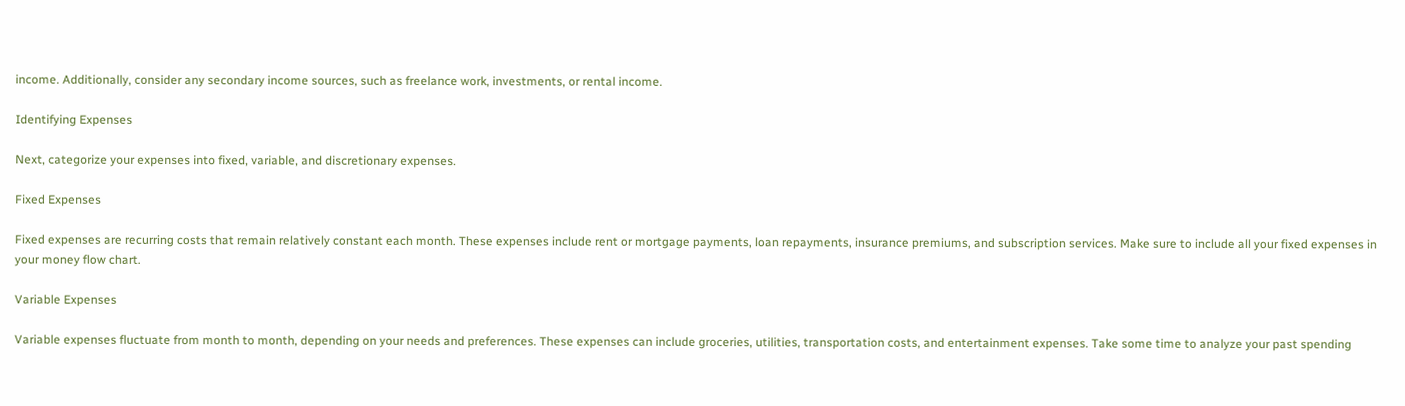income. Additionally, consider any secondary income sources, such as freelance work, investments, or rental income.

Identifying Expenses

Next, categorize your expenses into fixed, variable, and discretionary expenses.

Fixed Expenses

Fixed expenses are recurring costs that remain relatively constant each month. These expenses include rent or mortgage payments, loan repayments, insurance premiums, and subscription services. Make sure to include all your fixed expenses in your money flow chart.

Variable Expenses

Variable expenses fluctuate from month to month, depending on your needs and preferences. These expenses can include groceries, utilities, transportation costs, and entertainment expenses. Take some time to analyze your past spending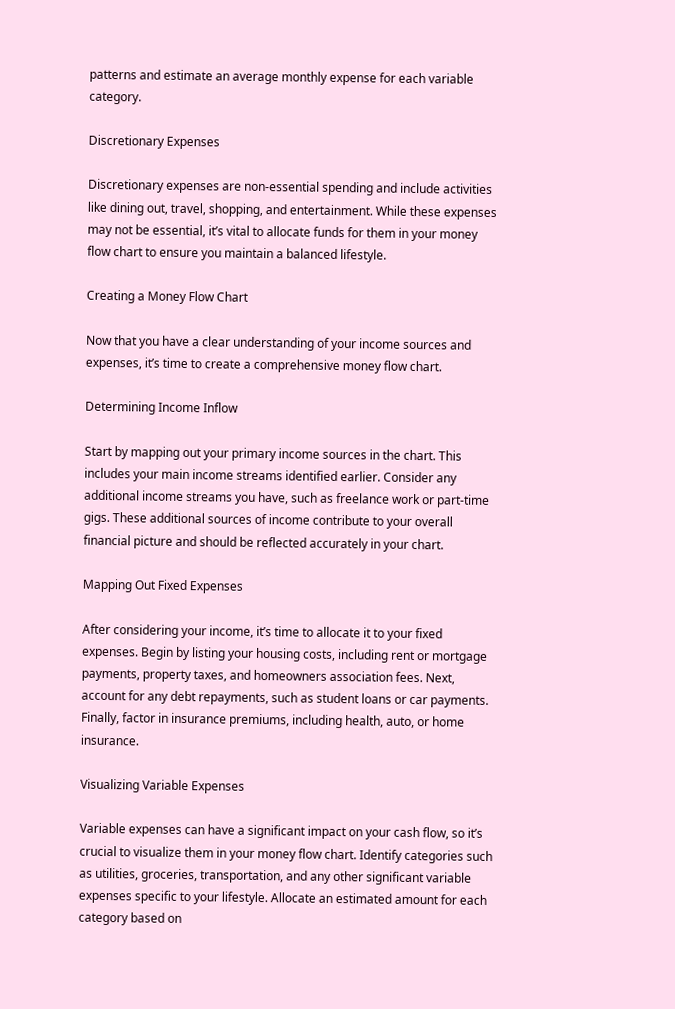patterns and estimate an average monthly expense for each variable category.

Discretionary Expenses

Discretionary expenses are non-essential spending and include activities like dining out, travel, shopping, and entertainment. While these expenses may not be essential, it’s vital to allocate funds for them in your money flow chart to ensure you maintain a balanced lifestyle.

Creating a Money Flow Chart

Now that you have a clear understanding of your income sources and expenses, it’s time to create a comprehensive money flow chart.

Determining Income Inflow

Start by mapping out your primary income sources in the chart. This includes your main income streams identified earlier. Consider any additional income streams you have, such as freelance work or part-time gigs. These additional sources of income contribute to your overall financial picture and should be reflected accurately in your chart.

Mapping Out Fixed Expenses

After considering your income, it’s time to allocate it to your fixed expenses. Begin by listing your housing costs, including rent or mortgage payments, property taxes, and homeowners association fees. Next, account for any debt repayments, such as student loans or car payments. Finally, factor in insurance premiums, including health, auto, or home insurance.

Visualizing Variable Expenses

Variable expenses can have a significant impact on your cash flow, so it’s crucial to visualize them in your money flow chart. Identify categories such as utilities, groceries, transportation, and any other significant variable expenses specific to your lifestyle. Allocate an estimated amount for each category based on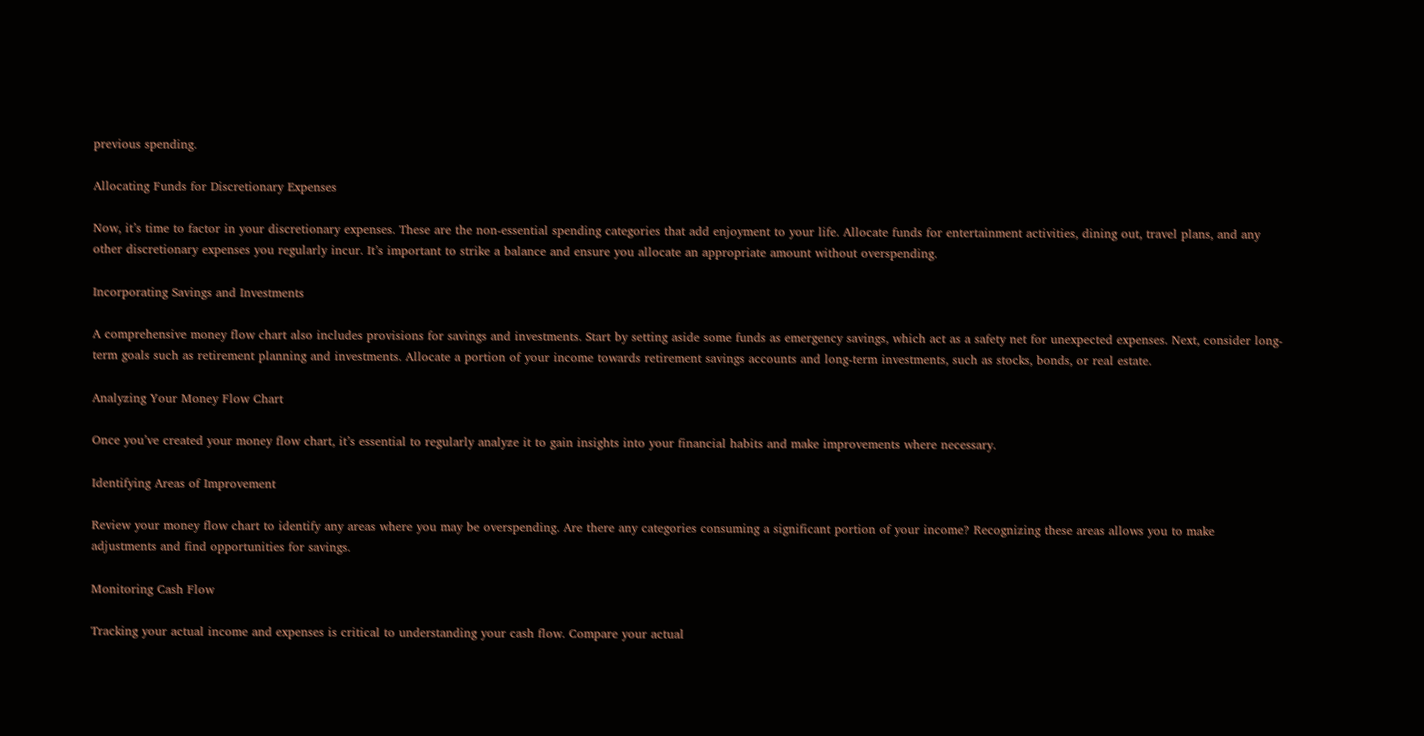previous spending.

Allocating Funds for Discretionary Expenses

Now, it’s time to factor in your discretionary expenses. These are the non-essential spending categories that add enjoyment to your life. Allocate funds for entertainment activities, dining out, travel plans, and any other discretionary expenses you regularly incur. It’s important to strike a balance and ensure you allocate an appropriate amount without overspending.

Incorporating Savings and Investments

A comprehensive money flow chart also includes provisions for savings and investments. Start by setting aside some funds as emergency savings, which act as a safety net for unexpected expenses. Next, consider long-term goals such as retirement planning and investments. Allocate a portion of your income towards retirement savings accounts and long-term investments, such as stocks, bonds, or real estate.

Analyzing Your Money Flow Chart

Once you’ve created your money flow chart, it’s essential to regularly analyze it to gain insights into your financial habits and make improvements where necessary.

Identifying Areas of Improvement

Review your money flow chart to identify any areas where you may be overspending. Are there any categories consuming a significant portion of your income? Recognizing these areas allows you to make adjustments and find opportunities for savings.

Monitoring Cash Flow

Tracking your actual income and expenses is critical to understanding your cash flow. Compare your actual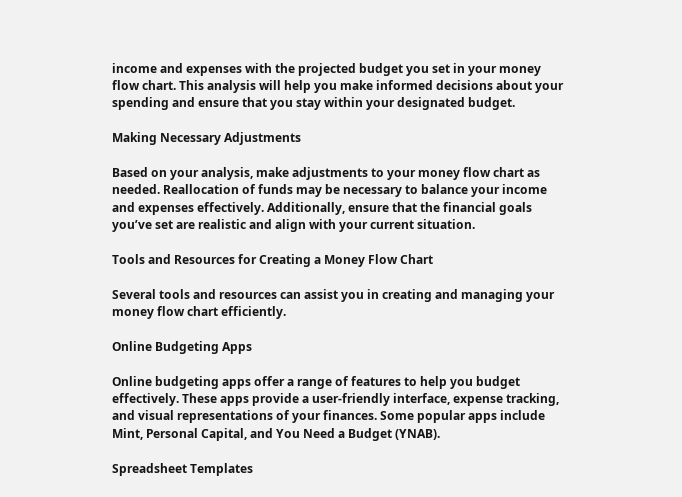income and expenses with the projected budget you set in your money flow chart. This analysis will help you make informed decisions about your spending and ensure that you stay within your designated budget.

Making Necessary Adjustments

Based on your analysis, make adjustments to your money flow chart as needed. Reallocation of funds may be necessary to balance your income and expenses effectively. Additionally, ensure that the financial goals you’ve set are realistic and align with your current situation.

Tools and Resources for Creating a Money Flow Chart

Several tools and resources can assist you in creating and managing your money flow chart efficiently.

Online Budgeting Apps

Online budgeting apps offer a range of features to help you budget effectively. These apps provide a user-friendly interface, expense tracking, and visual representations of your finances. Some popular apps include Mint, Personal Capital, and You Need a Budget (YNAB).

Spreadsheet Templates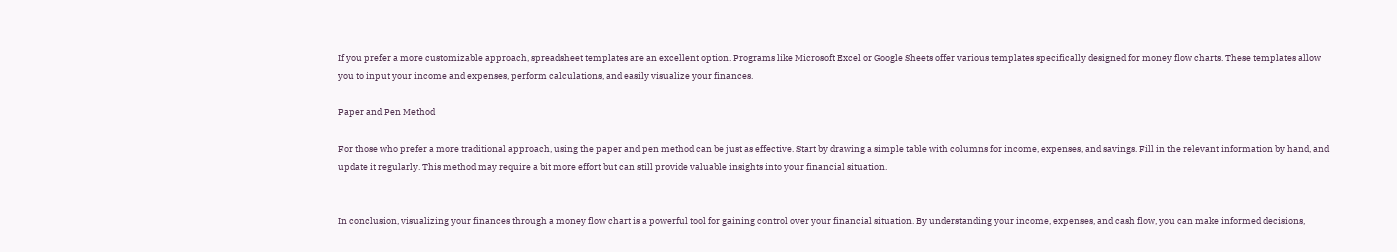If you prefer a more customizable approach, spreadsheet templates are an excellent option. Programs like Microsoft Excel or Google Sheets offer various templates specifically designed for money flow charts. These templates allow you to input your income and expenses, perform calculations, and easily visualize your finances.

Paper and Pen Method

For those who prefer a more traditional approach, using the paper and pen method can be just as effective. Start by drawing a simple table with columns for income, expenses, and savings. Fill in the relevant information by hand, and update it regularly. This method may require a bit more effort but can still provide valuable insights into your financial situation.


In conclusion, visualizing your finances through a money flow chart is a powerful tool for gaining control over your financial situation. By understanding your income, expenses, and cash flow, you can make informed decisions,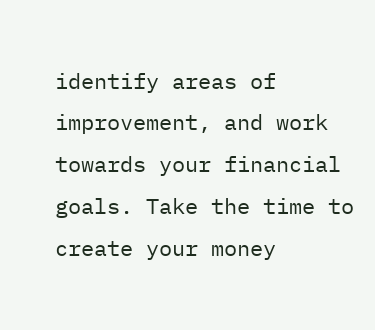identify areas of improvement, and work towards your financial goals. Take the time to create your money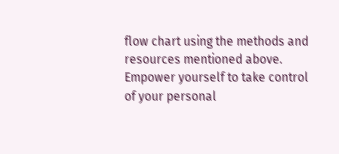flow chart using the methods and resources mentioned above. Empower yourself to take control of your personal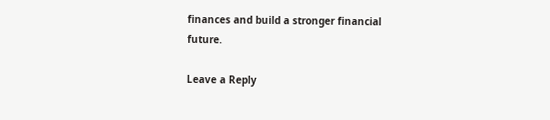finances and build a stronger financial future.

Leave a Reply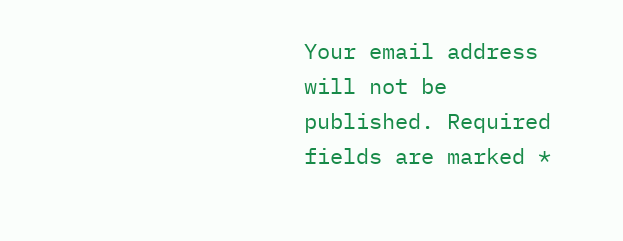Your email address will not be published. Required fields are marked *